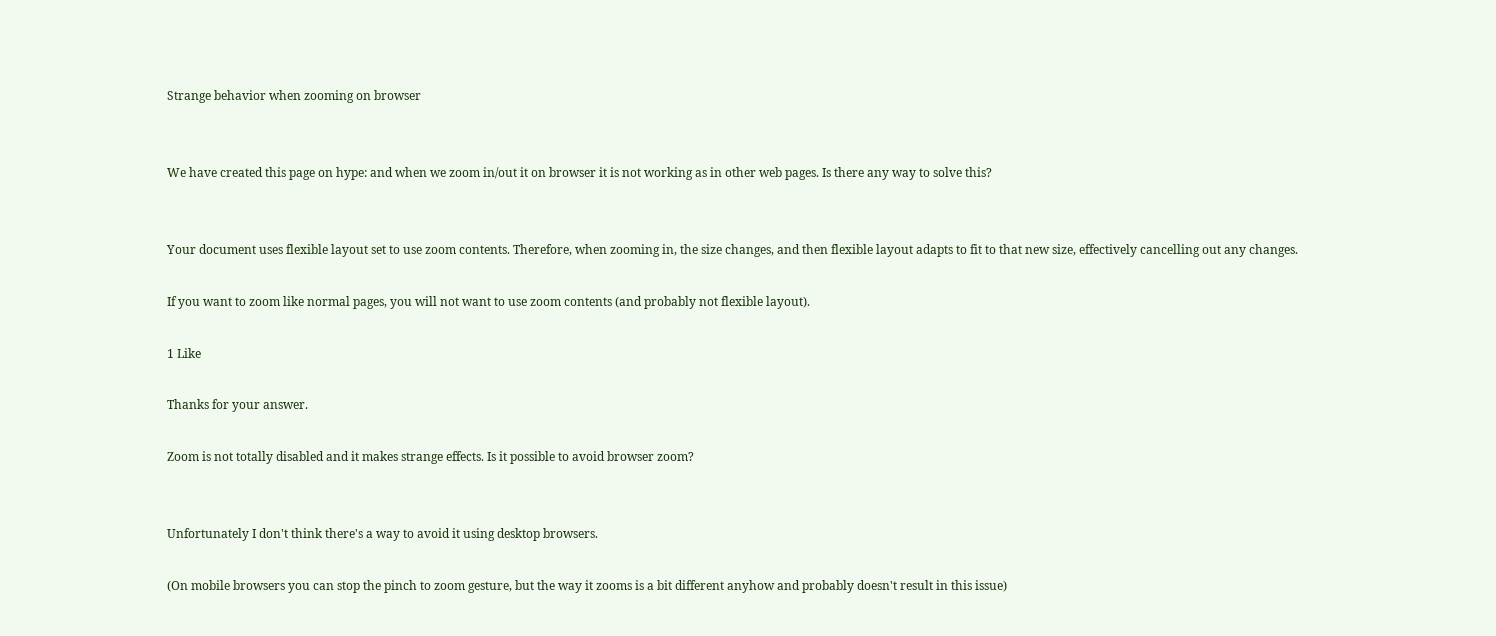Strange behavior when zooming on browser


We have created this page on hype: and when we zoom in/out it on browser it is not working as in other web pages. Is there any way to solve this?


Your document uses flexible layout set to use zoom contents. Therefore, when zooming in, the size changes, and then flexible layout adapts to fit to that new size, effectively cancelling out any changes.

If you want to zoom like normal pages, you will not want to use zoom contents (and probably not flexible layout).

1 Like

Thanks for your answer.

Zoom is not totally disabled and it makes strange effects. Is it possible to avoid browser zoom?


Unfortunately I don't think there's a way to avoid it using desktop browsers.

(On mobile browsers you can stop the pinch to zoom gesture, but the way it zooms is a bit different anyhow and probably doesn't result in this issue)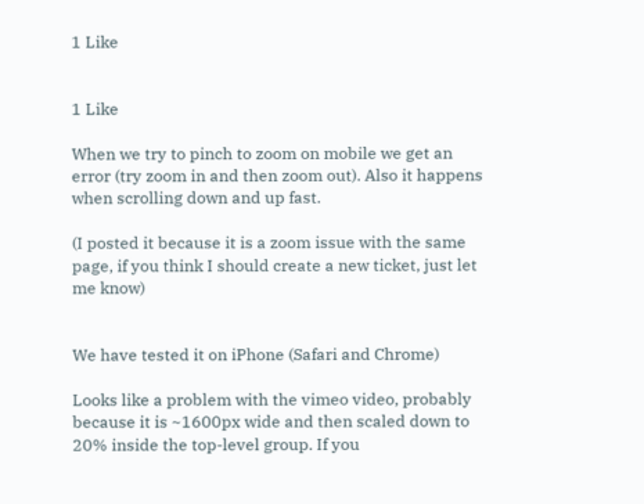1 Like


1 Like

When we try to pinch to zoom on mobile we get an error (try zoom in and then zoom out). Also it happens when scrolling down and up fast.

(I posted it because it is a zoom issue with the same page, if you think I should create a new ticket, just let me know)


We have tested it on iPhone (Safari and Chrome)

Looks like a problem with the vimeo video, probably because it is ~1600px wide and then scaled down to 20% inside the top-level group. If you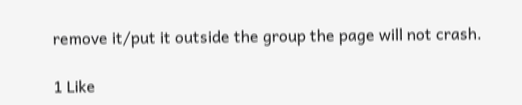remove it/put it outside the group the page will not crash.

1 Like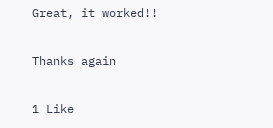Great, it worked!!

Thanks again

1 Like